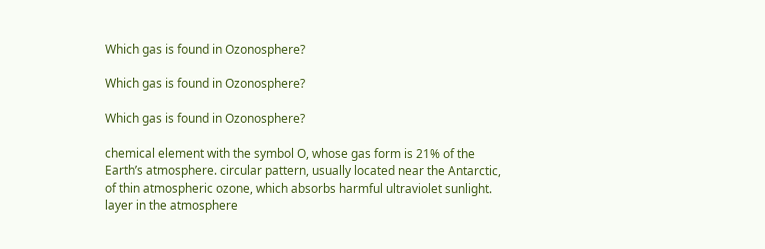Which gas is found in Ozonosphere?

Which gas is found in Ozonosphere?

Which gas is found in Ozonosphere?

chemical element with the symbol O, whose gas form is 21% of the Earth’s atmosphere. circular pattern, usually located near the Antarctic, of thin atmospheric ozone, which absorbs harmful ultraviolet sunlight. layer in the atmosphere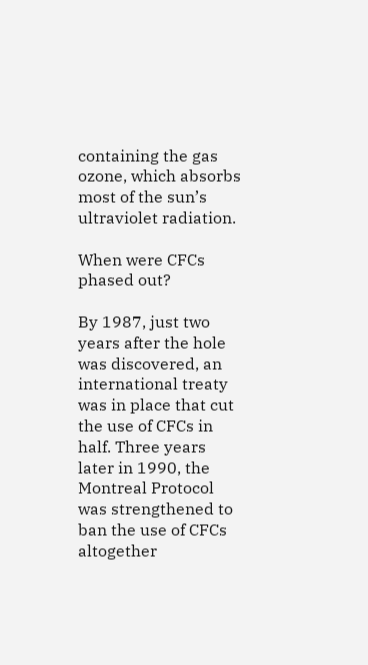containing the gas ozone, which absorbs most of the sun’s ultraviolet radiation.

When were CFCs phased out?

By 1987, just two years after the hole was discovered, an international treaty was in place that cut the use of CFCs in half. Three years later in 1990, the Montreal Protocol was strengthened to ban the use of CFCs altogether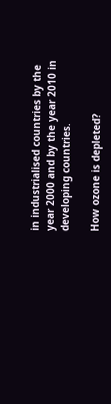in industrialised countries by the year 2000 and by the year 2010 in developing countries.

How ozone is depleted?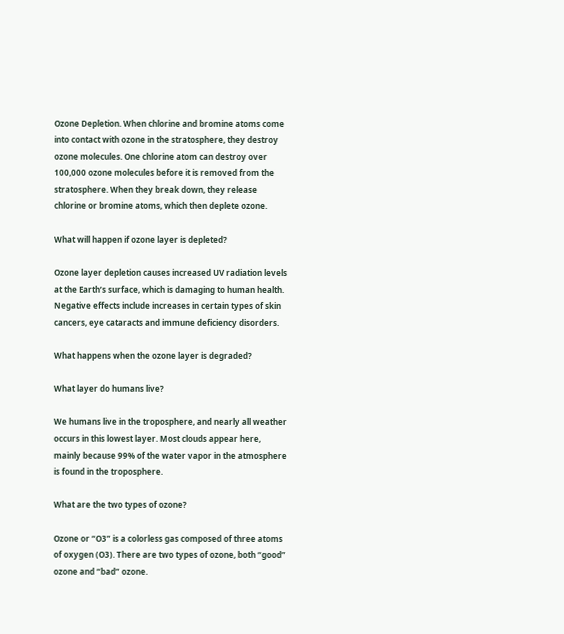Ozone Depletion. When chlorine and bromine atoms come into contact with ozone in the stratosphere, they destroy ozone molecules. One chlorine atom can destroy over 100,000 ozone molecules before it is removed from the stratosphere. When they break down, they release chlorine or bromine atoms, which then deplete ozone.

What will happen if ozone layer is depleted?

Ozone layer depletion causes increased UV radiation levels at the Earth’s surface, which is damaging to human health. Negative effects include increases in certain types of skin cancers, eye cataracts and immune deficiency disorders.

What happens when the ozone layer is degraded?

What layer do humans live?

We humans live in the troposphere, and nearly all weather occurs in this lowest layer. Most clouds appear here, mainly because 99% of the water vapor in the atmosphere is found in the troposphere.

What are the two types of ozone?

Ozone or “O3” is a colorless gas composed of three atoms of oxygen (O3). There are two types of ozone, both “good” ozone and “bad” ozone.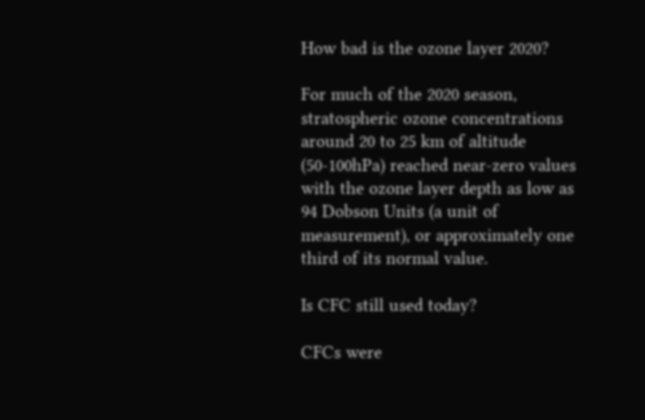How bad is the ozone layer 2020?

For much of the 2020 season, stratospheric ozone concentrations around 20 to 25 km of altitude (50-100hPa) reached near-zero values with the ozone layer depth as low as 94 Dobson Units (a unit of measurement), or approximately one third of its normal value.

Is CFC still used today?

CFCs were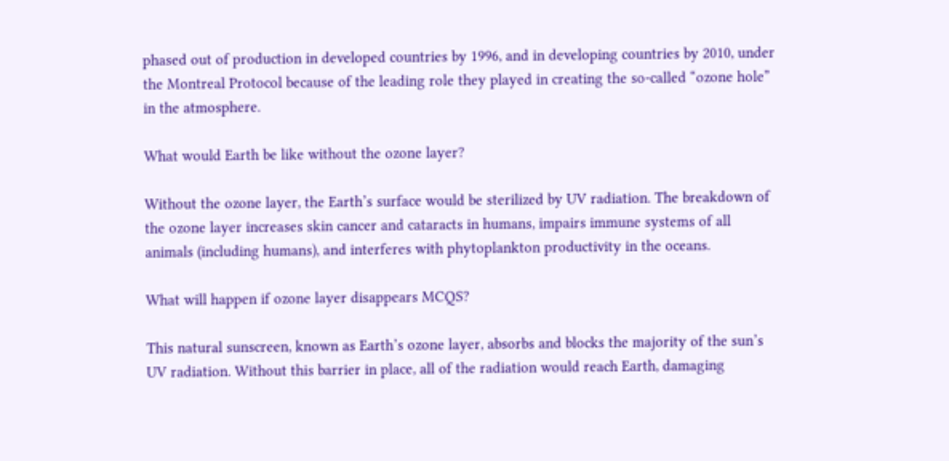phased out of production in developed countries by 1996, and in developing countries by 2010, under the Montreal Protocol because of the leading role they played in creating the so-called “ozone hole” in the atmosphere.

What would Earth be like without the ozone layer?

Without the ozone layer, the Earth’s surface would be sterilized by UV radiation. The breakdown of the ozone layer increases skin cancer and cataracts in humans, impairs immune systems of all animals (including humans), and interferes with phytoplankton productivity in the oceans.

What will happen if ozone layer disappears MCQS?

This natural sunscreen, known as Earth’s ozone layer, absorbs and blocks the majority of the sun’s UV radiation. Without this barrier in place, all of the radiation would reach Earth, damaging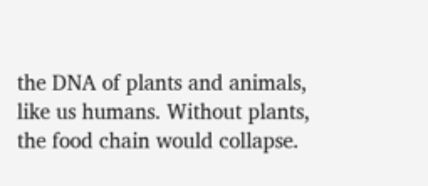the DNA of plants and animals, like us humans. Without plants, the food chain would collapse.